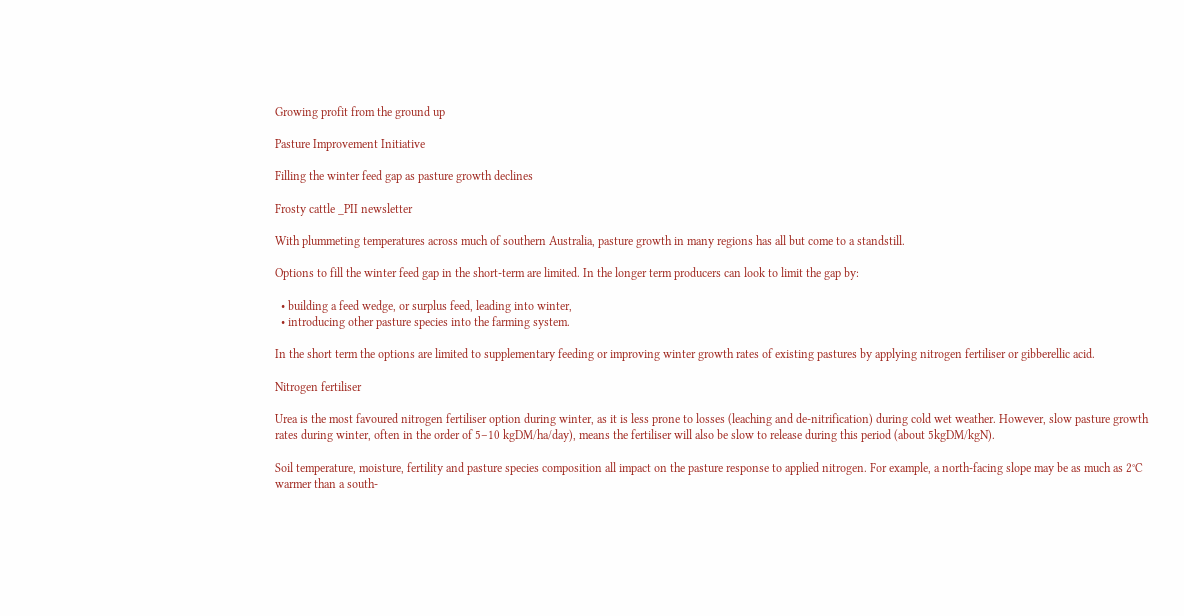Growing profit from the ground up

Pasture Improvement Initiative

Filling the winter feed gap as pasture growth declines

Frosty cattle _PII newsletter

With plummeting temperatures across much of southern Australia, pasture growth in many regions has all but come to a standstill.

Options to fill the winter feed gap in the short-term are limited. In the longer term producers can look to limit the gap by:

  • building a feed wedge, or surplus feed, leading into winter,
  • introducing other pasture species into the farming system.

In the short term the options are limited to supplementary feeding or improving winter growth rates of existing pastures by applying nitrogen fertiliser or gibberellic acid.

Nitrogen fertiliser

Urea is the most favoured nitrogen fertiliser option during winter, as it is less prone to losses (leaching and de-nitrification) during cold wet weather. However, slow pasture growth rates during winter, often in the order of 5–10 kgDM/ha/day), means the fertiliser will also be slow to release during this period (about 5kgDM/kgN).

Soil temperature, moisture, fertility and pasture species composition all impact on the pasture response to applied nitrogen. For example, a north-facing slope may be as much as 2°C warmer than a south-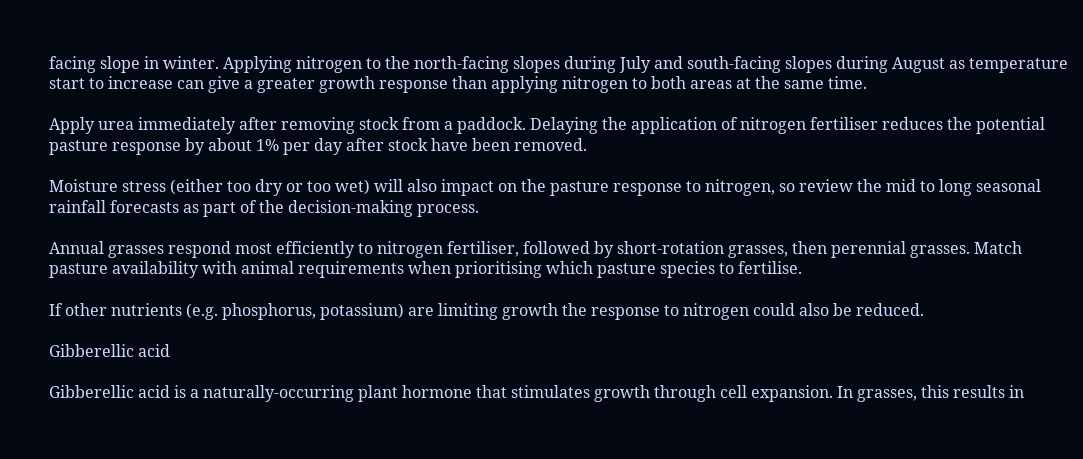facing slope in winter. Applying nitrogen to the north-facing slopes during July and south-facing slopes during August as temperature start to increase can give a greater growth response than applying nitrogen to both areas at the same time.

Apply urea immediately after removing stock from a paddock. Delaying the application of nitrogen fertiliser reduces the potential pasture response by about 1% per day after stock have been removed.

Moisture stress (either too dry or too wet) will also impact on the pasture response to nitrogen, so review the mid to long seasonal rainfall forecasts as part of the decision-making process.

Annual grasses respond most efficiently to nitrogen fertiliser, followed by short-rotation grasses, then perennial grasses. Match pasture availability with animal requirements when prioritising which pasture species to fertilise.

If other nutrients (e.g. phosphorus, potassium) are limiting growth the response to nitrogen could also be reduced.

Gibberellic acid

Gibberellic acid is a naturally-occurring plant hormone that stimulates growth through cell expansion. In grasses, this results in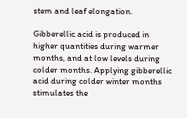stem and leaf elongation.

Gibberellic acid is produced in higher quantities during warmer months, and at low levels during colder months. Applying gibberellic acid during colder winter months stimulates the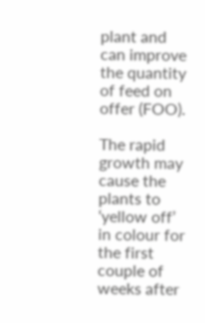plant and can improve the quantity of feed on offer (FOO).

The rapid growth may cause the plants to ‘yellow off’ in colour for the first couple of weeks after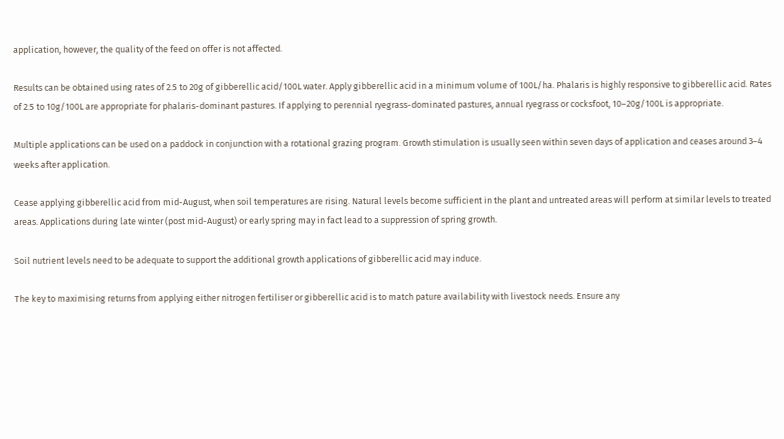application, however, the quality of the feed on offer is not affected.

Results can be obtained using rates of 2.5 to 20g of gibberellic acid/100L water. Apply gibberellic acid in a minimum volume of 100L/ha. Phalaris is highly responsive to gibberellic acid. Rates of 2.5 to 10g/100L are appropriate for phalaris-dominant pastures. If applying to perennial ryegrass-dominated pastures, annual ryegrass or cocksfoot, 10–20g/100L is appropriate.

Multiple applications can be used on a paddock in conjunction with a rotational grazing program. Growth stimulation is usually seen within seven days of application and ceases around 3–4 weeks after application.

Cease applying gibberellic acid from mid-August, when soil temperatures are rising. Natural levels become sufficient in the plant and untreated areas will perform at similar levels to treated areas. Applications during late winter (post mid-August) or early spring may in fact lead to a suppression of spring growth.

Soil nutrient levels need to be adequate to support the additional growth applications of gibberellic acid may induce.

The key to maximising returns from applying either nitrogen fertiliser or gibberellic acid is to match pature availability with livestock needs. Ensure any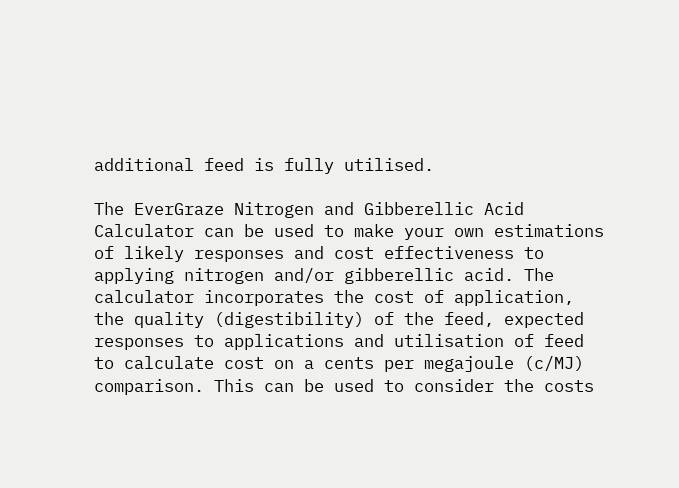additional feed is fully utilised.

The EverGraze Nitrogen and Gibberellic Acid Calculator can be used to make your own estimations of likely responses and cost effectiveness to applying nitrogen and/or gibberellic acid. The calculator incorporates the cost of application, the quality (digestibility) of the feed, expected responses to applications and utilisation of feed to calculate cost on a cents per megajoule (c/MJ) comparison. This can be used to consider the costs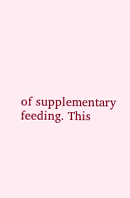of supplementary feeding. This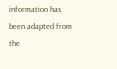information has been adapted from the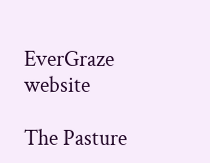EverGraze website

The Pasture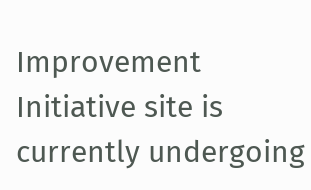Improvement Initiative site is currently undergoing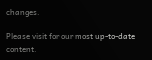changes.

Please visit for our most up-to-date content.